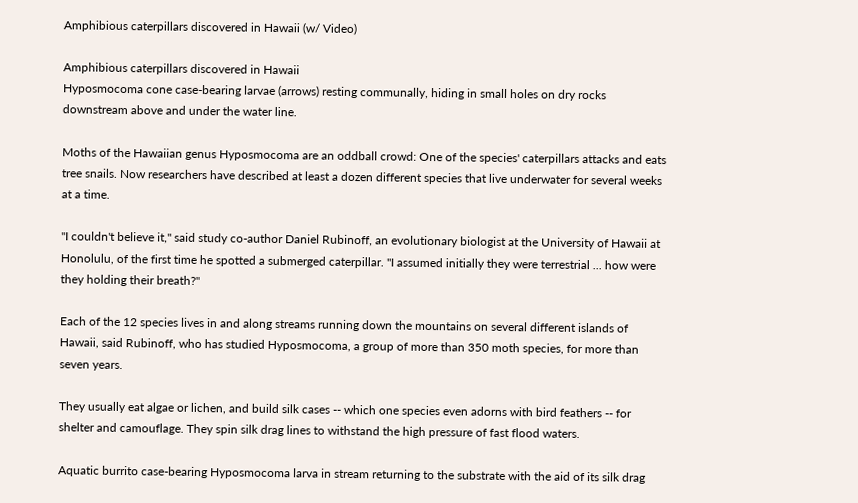Amphibious caterpillars discovered in Hawaii (w/ Video)

Amphibious caterpillars discovered in Hawaii
Hyposmocoma cone case-bearing larvae (arrows) resting communally, hiding in small holes on dry rocks downstream above and under the water line.

Moths of the Hawaiian genus Hyposmocoma are an oddball crowd: One of the species' caterpillars attacks and eats tree snails. Now researchers have described at least a dozen different species that live underwater for several weeks at a time.

"I couldn't believe it," said study co-author Daniel Rubinoff, an evolutionary biologist at the University of Hawaii at Honolulu, of the first time he spotted a submerged caterpillar. "I assumed initially they were terrestrial ... how were they holding their breath?"

Each of the 12 species lives in and along streams running down the mountains on several different islands of Hawaii, said Rubinoff, who has studied Hyposmocoma, a group of more than 350 moth species, for more than seven years.

They usually eat algae or lichen, and build silk cases -- which one species even adorns with bird feathers -- for shelter and camouflage. They spin silk drag lines to withstand the high pressure of fast flood waters.

Aquatic burrito case-bearing Hyposmocoma larva in stream returning to the substrate with the aid of its silk drag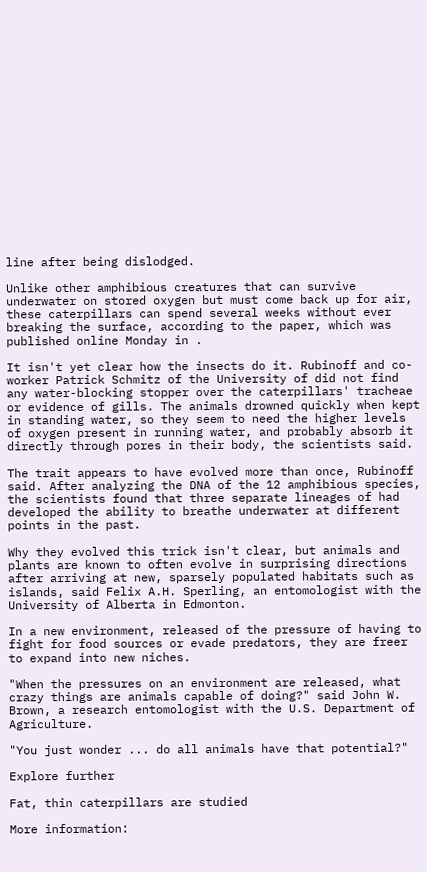line after being dislodged.

Unlike other amphibious creatures that can survive underwater on stored oxygen but must come back up for air, these caterpillars can spend several weeks without ever breaking the surface, according to the paper, which was published online Monday in .

It isn't yet clear how the insects do it. Rubinoff and co-worker Patrick Schmitz of the University of did not find any water-blocking stopper over the caterpillars' tracheae or evidence of gills. The animals drowned quickly when kept in standing water, so they seem to need the higher levels of oxygen present in running water, and probably absorb it directly through pores in their body, the scientists said.

The trait appears to have evolved more than once, Rubinoff said. After analyzing the DNA of the 12 amphibious species, the scientists found that three separate lineages of had developed the ability to breathe underwater at different points in the past.

Why they evolved this trick isn't clear, but animals and plants are known to often evolve in surprising directions after arriving at new, sparsely populated habitats such as islands, said Felix A.H. Sperling, an entomologist with the University of Alberta in Edmonton.

In a new environment, released of the pressure of having to fight for food sources or evade predators, they are freer to expand into new niches.

"When the pressures on an environment are released, what crazy things are animals capable of doing?" said John W. Brown, a research entomologist with the U.S. Department of Agriculture.

"You just wonder ... do all animals have that potential?"

Explore further

Fat, thin caterpillars are studied

More information: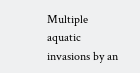Multiple aquatic invasions by an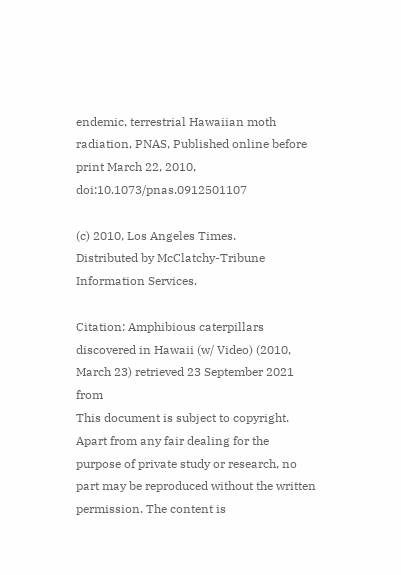endemic, terrestrial Hawaiian moth radiation, PNAS, Published online before print March 22, 2010, doi:10.1073/pnas.0912501107

(c) 2010, Los Angeles Times.
Distributed by McClatchy-Tribune Information Services.

Citation: Amphibious caterpillars discovered in Hawaii (w/ Video) (2010, March 23) retrieved 23 September 2021 from
This document is subject to copyright. Apart from any fair dealing for the purpose of private study or research, no part may be reproduced without the written permission. The content is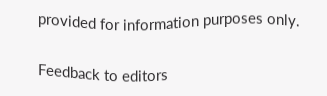provided for information purposes only.

Feedback to editors